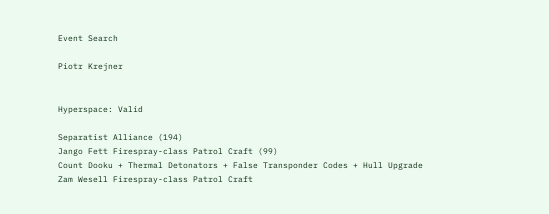Event Search

Piotr Krejner


Hyperspace: Valid

Separatist Alliance (194)
Jango Fett Firespray-class Patrol Craft (99)
Count Dooku + Thermal Detonators + False Transponder Codes + Hull Upgrade
Zam Wesell Firespray-class Patrol Craft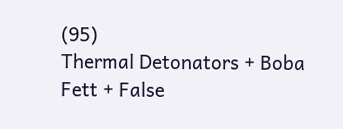(95)
Thermal Detonators + Boba Fett + False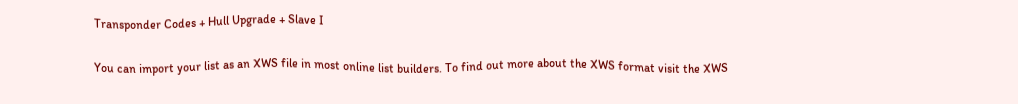Transponder Codes + Hull Upgrade + Slave I

You can import your list as an XWS file in most online list builders. To find out more about the XWS format visit the XWS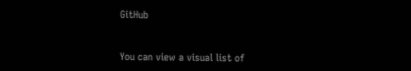GitHub


You can view a visual list of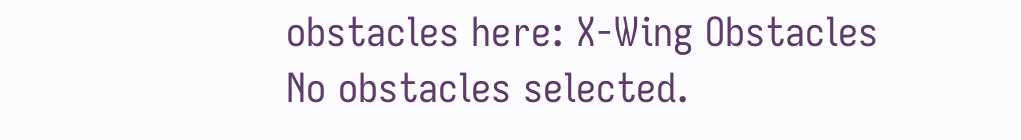obstacles here: X-Wing Obstacles
No obstacles selected.